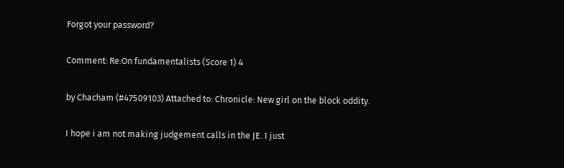Forgot your password?

Comment: Re:On fundamentalists (Score 1) 4

by Chacham (#47509103) Attached to: Chronicle: New girl on the block oddity.

I hope i am not making judgement calls in the JE. I just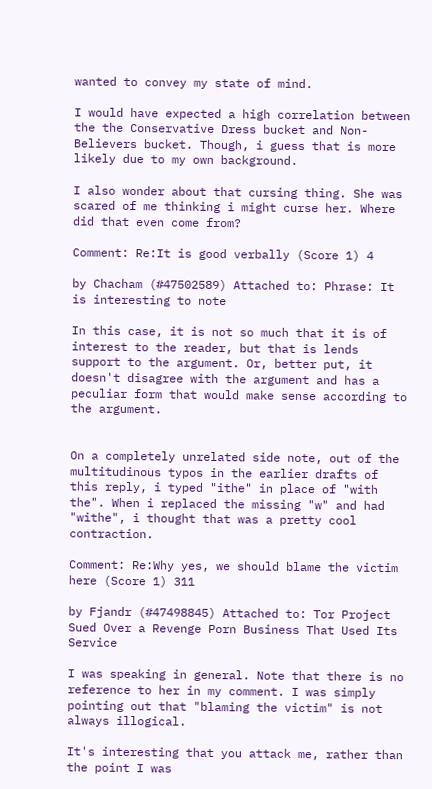wanted to convey my state of mind.

I would have expected a high correlation between the the Conservative Dress bucket and Non-Believers bucket. Though, i guess that is more likely due to my own background.

I also wonder about that cursing thing. She was scared of me thinking i might curse her. Where did that even come from?

Comment: Re:It is good verbally (Score 1) 4

by Chacham (#47502589) Attached to: Phrase: It is interesting to note

In this case, it is not so much that it is of interest to the reader, but that is lends support to the argument. Or, better put, it doesn't disagree with the argument and has a peculiar form that would make sense according to the argument.


On a completely unrelated side note, out of the multitudinous typos in the earlier drafts of this reply, i typed "ithe" in place of "with the". When i replaced the missing "w" and had "withe", i thought that was a pretty cool contraction.

Comment: Re:Why yes, we should blame the victim here (Score 1) 311

by Fjandr (#47498845) Attached to: Tor Project Sued Over a Revenge Porn Business That Used Its Service

I was speaking in general. Note that there is no reference to her in my comment. I was simply pointing out that "blaming the victim" is not always illogical.

It's interesting that you attack me, rather than the point I was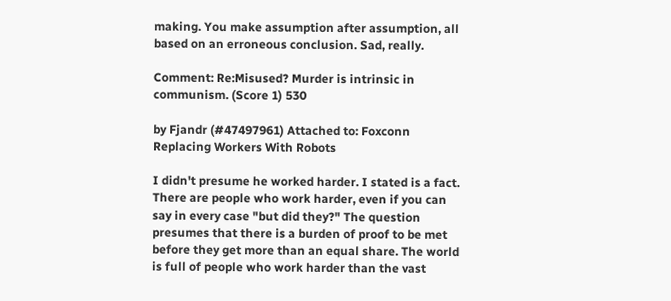making. You make assumption after assumption, all based on an erroneous conclusion. Sad, really.

Comment: Re:Misused? Murder is intrinsic in communism. (Score 1) 530

by Fjandr (#47497961) Attached to: Foxconn Replacing Workers With Robots

I didn't presume he worked harder. I stated is a fact. There are people who work harder, even if you can say in every case "but did they?" The question presumes that there is a burden of proof to be met before they get more than an equal share. The world is full of people who work harder than the vast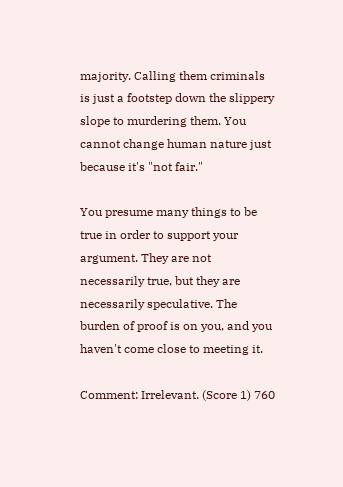majority. Calling them criminals is just a footstep down the slippery slope to murdering them. You cannot change human nature just because it's "not fair."

You presume many things to be true in order to support your argument. They are not necessarily true, but they are necessarily speculative. The burden of proof is on you, and you haven't come close to meeting it.

Comment: Irrelevant. (Score 1) 760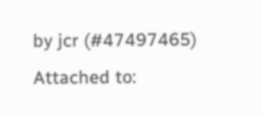by jcr (#47497465) Attached to: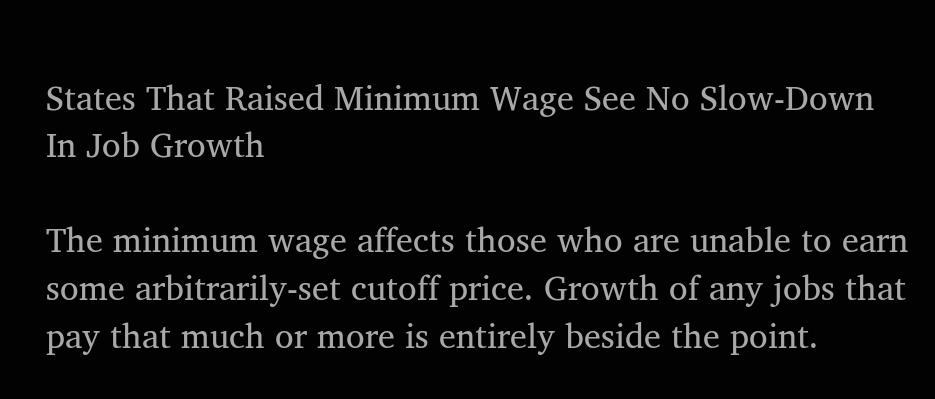States That Raised Minimum Wage See No Slow-Down In Job Growth

The minimum wage affects those who are unable to earn some arbitrarily-set cutoff price. Growth of any jobs that pay that much or more is entirely beside the point.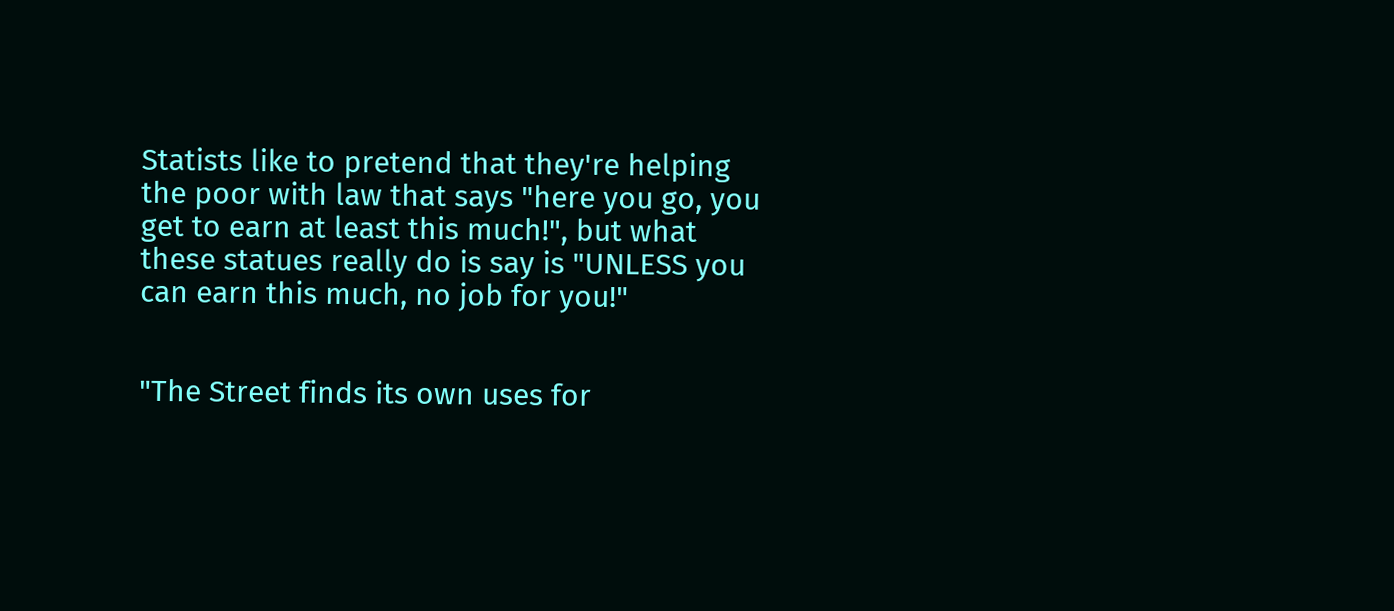Statists like to pretend that they're helping the poor with law that says "here you go, you get to earn at least this much!", but what these statues really do is say is "UNLESS you can earn this much, no job for you!"


"The Street finds its own uses for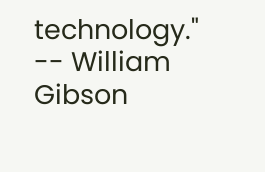technology." -- William Gibson